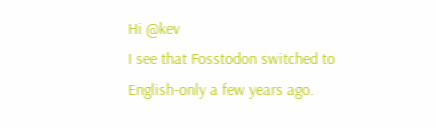Hi @kev
I see that Fosstodon switched to English-only a few years ago.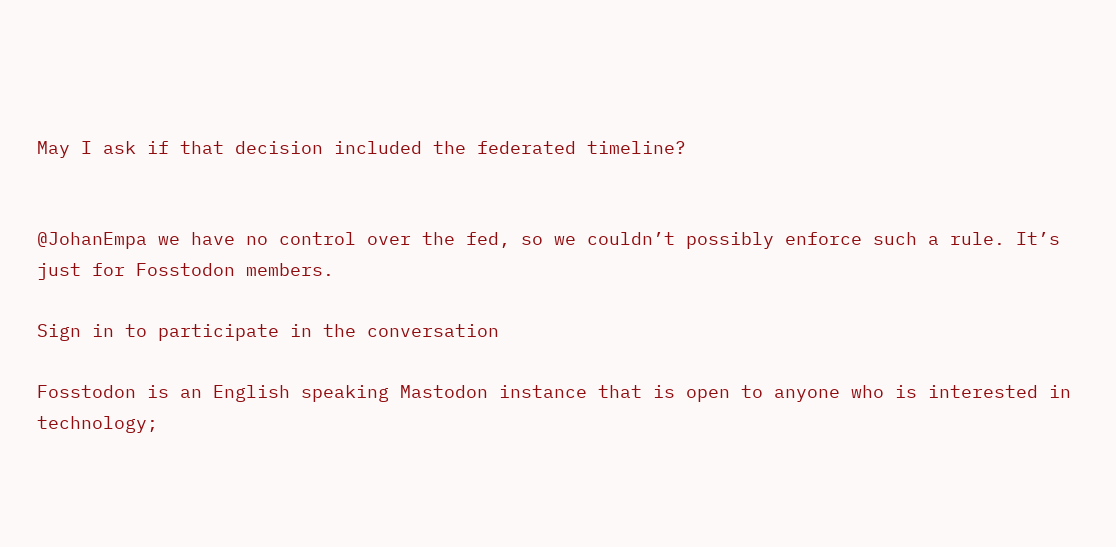May I ask if that decision included the federated timeline?


@JohanEmpa we have no control over the fed, so we couldn’t possibly enforce such a rule. It’s just for Fosstodon members.

Sign in to participate in the conversation

Fosstodon is an English speaking Mastodon instance that is open to anyone who is interested in technology;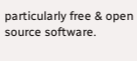particularly free & open source software.